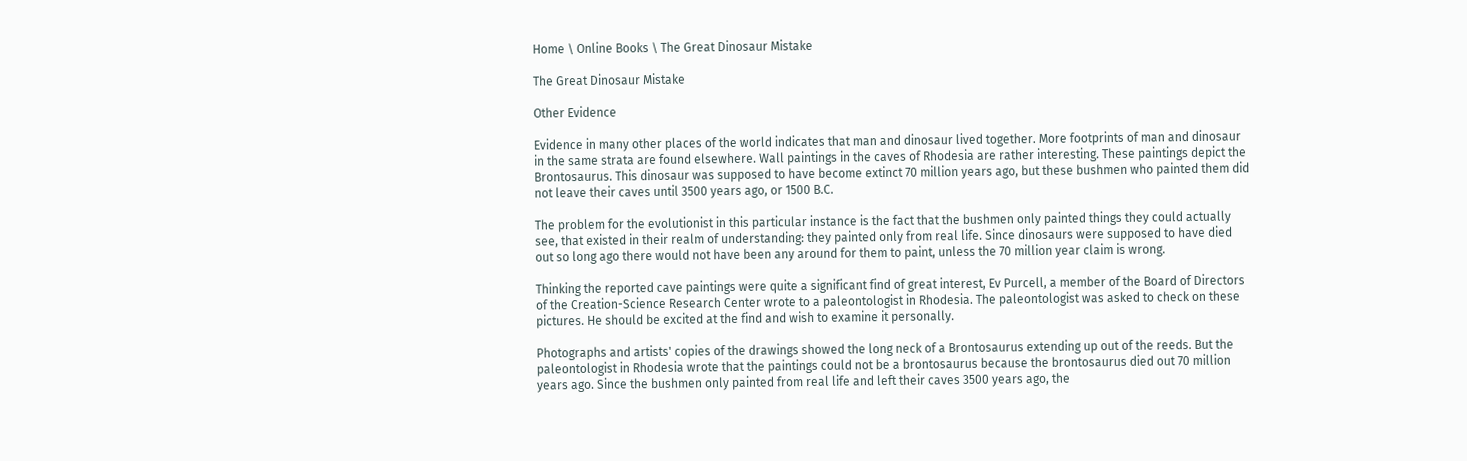Home \ Online Books \ The Great Dinosaur Mistake

The Great Dinosaur Mistake

Other Evidence

Evidence in many other places of the world indicates that man and dinosaur lived together. More footprints of man and dinosaur in the same strata are found elsewhere. Wall paintings in the caves of Rhodesia are rather interesting. These paintings depict the Brontosaurus. This dinosaur was supposed to have become extinct 70 million years ago, but these bushmen who painted them did not leave their caves until 3500 years ago, or 1500 B.C.

The problem for the evolutionist in this particular instance is the fact that the bushmen only painted things they could actually see, that existed in their realm of understanding: they painted only from real life. Since dinosaurs were supposed to have died out so long ago there would not have been any around for them to paint, unless the 70 million year claim is wrong.

Thinking the reported cave paintings were quite a significant find of great interest, Ev Purcell, a member of the Board of Directors of the Creation-Science Research Center wrote to a paleontologist in Rhodesia. The paleontologist was asked to check on these pictures. He should be excited at the find and wish to examine it personally.

Photographs and artists' copies of the drawings showed the long neck of a Brontosaurus extending up out of the reeds. But the paleontologist in Rhodesia wrote that the paintings could not be a brontosaurus because the brontosaurus died out 70 million years ago. Since the bushmen only painted from real life and left their caves 3500 years ago, the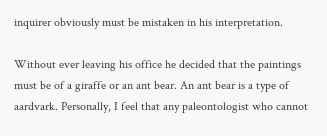inquirer obviously must be mistaken in his interpretation.

Without ever leaving his office he decided that the paintings must be of a giraffe or an ant bear. An ant bear is a type of aardvark. Personally, I feel that any paleontologist who cannot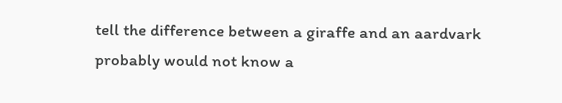tell the difference between a giraffe and an aardvark probably would not know a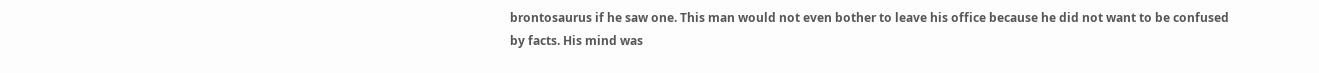brontosaurus if he saw one. This man would not even bother to leave his office because he did not want to be confused by facts. His mind was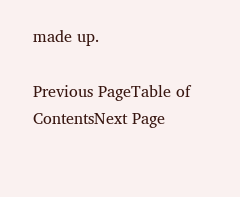made up.

Previous PageTable of ContentsNext Page